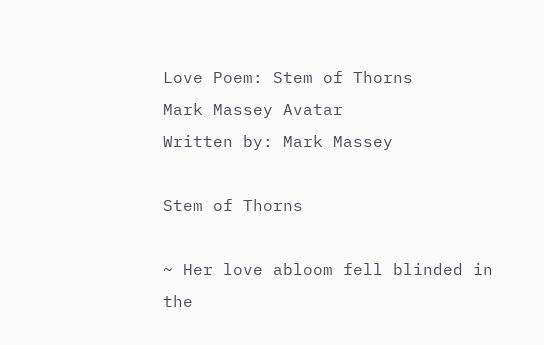Love Poem: Stem of Thorns
Mark Massey Avatar
Written by: Mark Massey

Stem of Thorns

~ Her love abloom fell blinded in the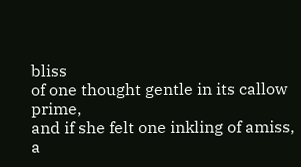bliss
of one thought gentle in its callow prime,
and if she felt one inkling of amiss,
a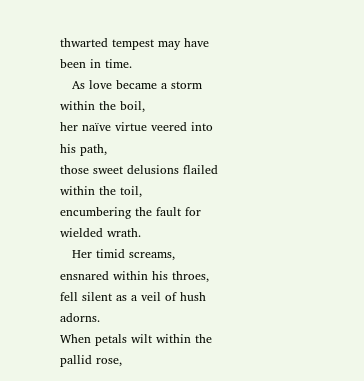thwarted tempest may have been in time.
   As love became a storm within the boil,
her naïve virtue veered into his path,
those sweet delusions flailed within the toil,
encumbering the fault for wielded wrath.
   Her timid screams, ensnared within his throes,
fell silent as a veil of hush adorns.
When petals wilt within the pallid rose,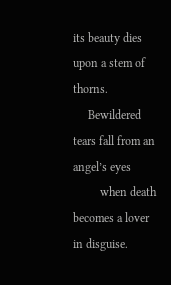its beauty dies upon a stem of thorns.
     Bewildered tears fall from an angel’s eyes
         when death becomes a lover in disguise.